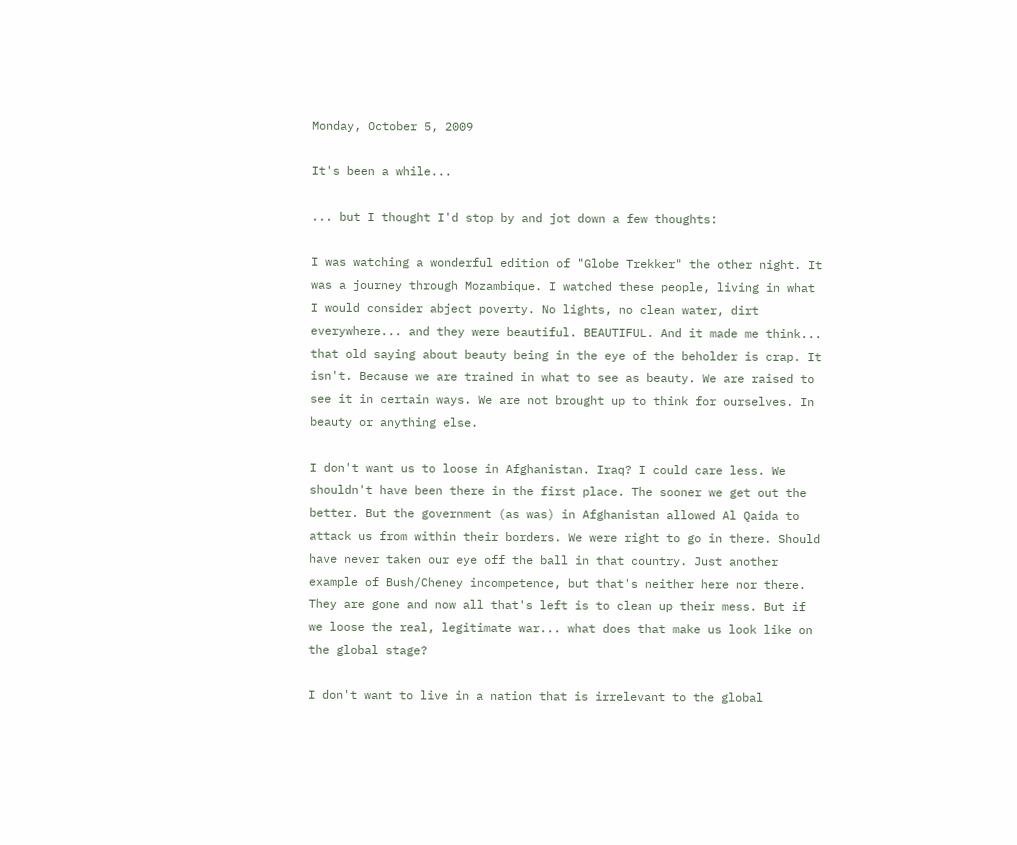Monday, October 5, 2009

It's been a while...

... but I thought I'd stop by and jot down a few thoughts:

I was watching a wonderful edition of "Globe Trekker" the other night. It was a journey through Mozambique. I watched these people, living in what I would consider abject poverty. No lights, no clean water, dirt everywhere... and they were beautiful. BEAUTIFUL. And it made me think... that old saying about beauty being in the eye of the beholder is crap. It isn't. Because we are trained in what to see as beauty. We are raised to see it in certain ways. We are not brought up to think for ourselves. In beauty or anything else.

I don't want us to loose in Afghanistan. Iraq? I could care less. We shouldn't have been there in the first place. The sooner we get out the better. But the government (as was) in Afghanistan allowed Al Qaida to attack us from within their borders. We were right to go in there. Should have never taken our eye off the ball in that country. Just another example of Bush/Cheney incompetence, but that's neither here nor there. They are gone and now all that's left is to clean up their mess. But if we loose the real, legitimate war... what does that make us look like on the global stage?

I don't want to live in a nation that is irrelevant to the global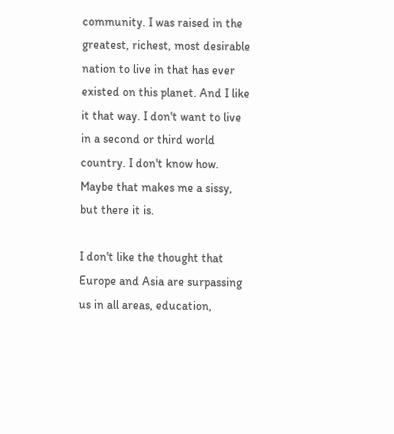community. I was raised in the greatest, richest, most desirable nation to live in that has ever existed on this planet. And I like it that way. I don't want to live in a second or third world country. I don't know how. Maybe that makes me a sissy, but there it is.

I don't like the thought that Europe and Asia are surpassing us in all areas, education,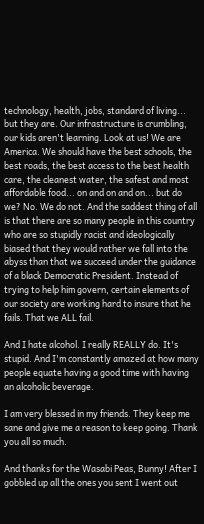technology, health, jobs, standard of living... but they are. Our infrastructure is crumbling, our kids aren't learning. Look at us! We are America. We should have the best schools, the best roads, the best access to the best health care, the cleanest water, the safest and most affordable food... on and on and on... but do we? No. We do not. And the saddest thing of all is that there are so many people in this country who are so stupidly racist and ideologically biased that they would rather we fall into the abyss than that we succeed under the guidance of a black Democratic President. Instead of trying to help him govern, certain elements of our society are working hard to insure that he fails. That we ALL fail.

And I hate alcohol. I really REALLY do. It's stupid. And I'm constantly amazed at how many people equate having a good time with having an alcoholic beverage.

I am very blessed in my friends. They keep me sane and give me a reason to keep going. Thank you all so much.

And thanks for the Wasabi Peas, Bunny! After I gobbled up all the ones you sent I went out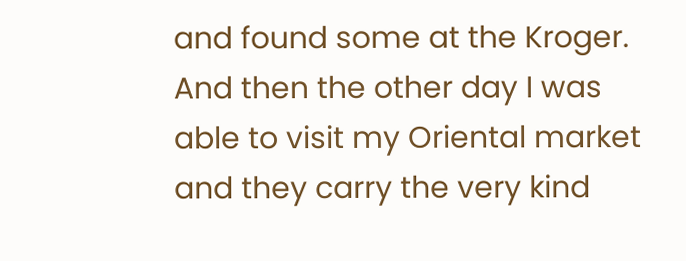and found some at the Kroger. And then the other day I was able to visit my Oriental market and they carry the very kind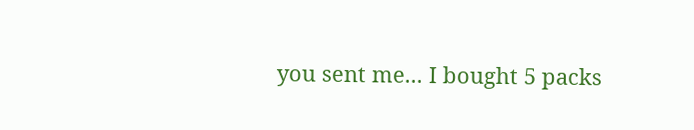you sent me... I bought 5 packs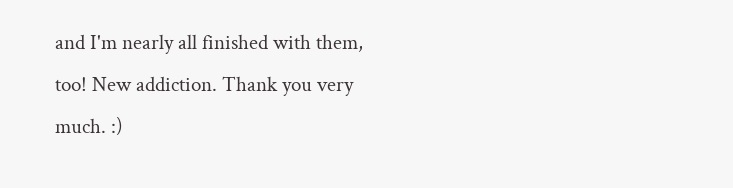and I'm nearly all finished with them, too! New addiction. Thank you very much. :)